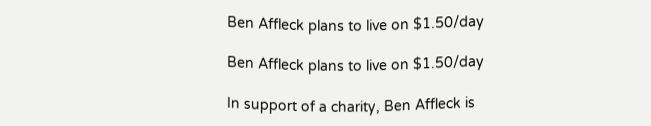Ben Affleck plans to live on $1.50/day

Ben Affleck plans to live on $1.50/day

In support of a charity, Ben Affleck is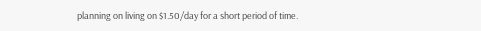planning on living on $1.50/day for a short period of time.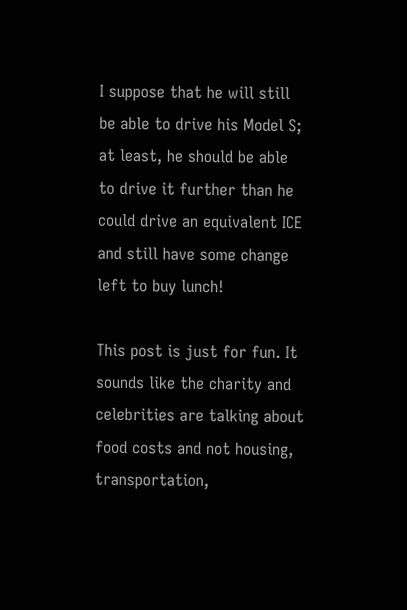I suppose that he will still be able to drive his Model S; at least, he should be able to drive it further than he could drive an equivalent ICE and still have some change left to buy lunch!

This post is just for fun. It sounds like the charity and celebrities are talking about food costs and not housing, transportation,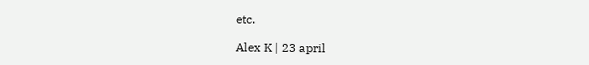etc.

Alex K | 23 april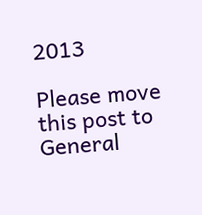2013

Please move this post to General